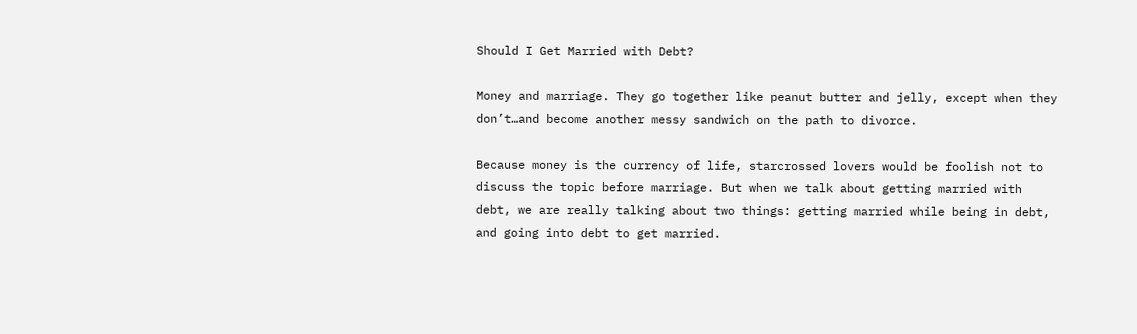Should I Get Married with Debt?

Money and marriage. They go together like peanut butter and jelly, except when they don’t…and become another messy sandwich on the path to divorce.

Because money is the currency of life, starcrossed lovers would be foolish not to discuss the topic before marriage. But when we talk about getting married with debt, we are really talking about two things: getting married while being in debt, and going into debt to get married.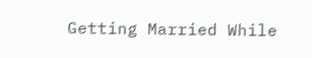Getting Married While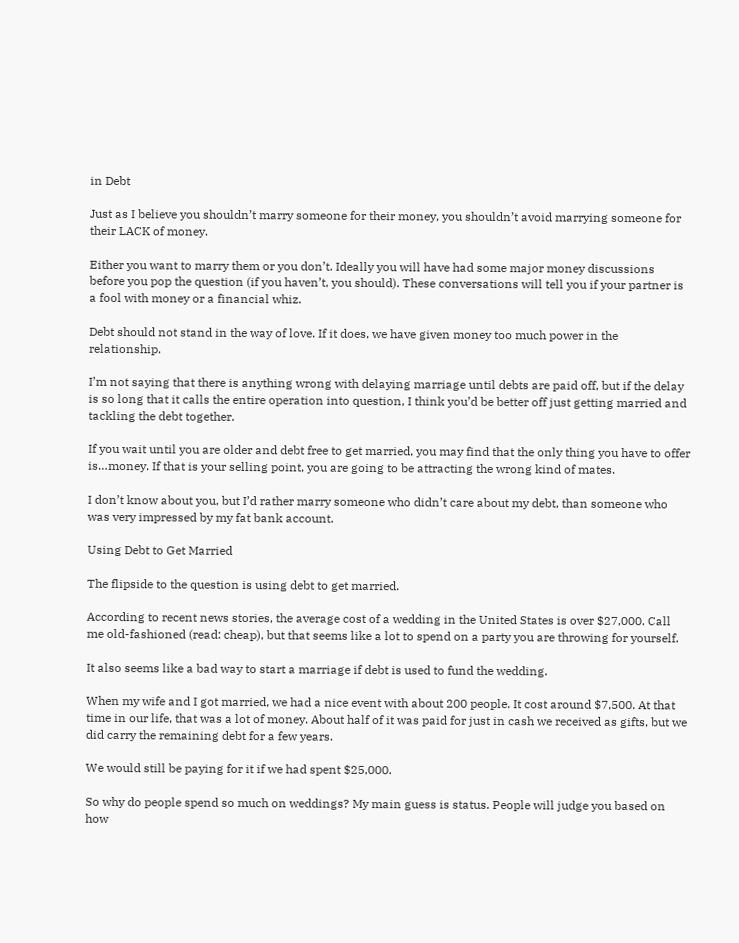in Debt

Just as I believe you shouldn’t marry someone for their money, you shouldn’t avoid marrying someone for their LACK of money.

Either you want to marry them or you don’t. Ideally you will have had some major money discussions before you pop the question (if you haven’t, you should). These conversations will tell you if your partner is a fool with money or a financial whiz.

Debt should not stand in the way of love. If it does, we have given money too much power in the relationship.

I’m not saying that there is anything wrong with delaying marriage until debts are paid off, but if the delay is so long that it calls the entire operation into question, I think you’d be better off just getting married and tackling the debt together.

If you wait until you are older and debt free to get married, you may find that the only thing you have to offer is…money. If that is your selling point, you are going to be attracting the wrong kind of mates.

I don’t know about you, but I’d rather marry someone who didn’t care about my debt, than someone who was very impressed by my fat bank account.

Using Debt to Get Married

The flipside to the question is using debt to get married.

According to recent news stories, the average cost of a wedding in the United States is over $27,000. Call me old-fashioned (read: cheap), but that seems like a lot to spend on a party you are throwing for yourself.

It also seems like a bad way to start a marriage if debt is used to fund the wedding.

When my wife and I got married, we had a nice event with about 200 people. It cost around $7,500. At that time in our life, that was a lot of money. About half of it was paid for just in cash we received as gifts, but we did carry the remaining debt for a few years.

We would still be paying for it if we had spent $25,000.

So why do people spend so much on weddings? My main guess is status. People will judge you based on how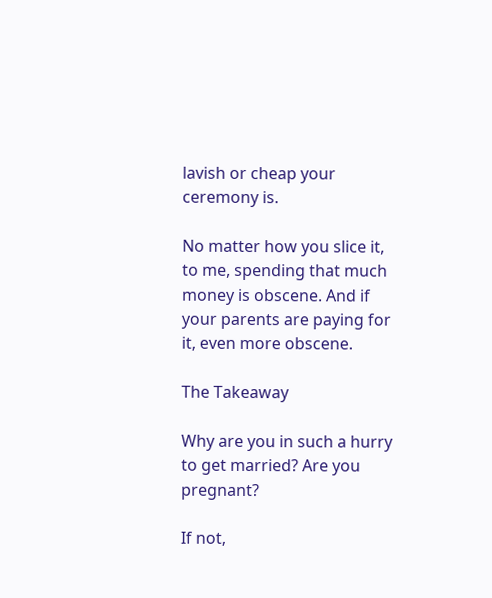lavish or cheap your ceremony is.

No matter how you slice it, to me, spending that much money is obscene. And if your parents are paying for it, even more obscene.

The Takeaway

Why are you in such a hurry to get married? Are you pregnant?

If not,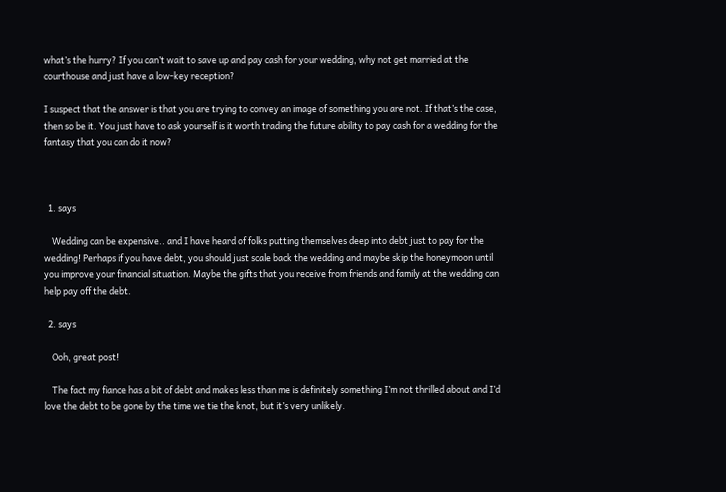what’s the hurry? If you can’t wait to save up and pay cash for your wedding, why not get married at the courthouse and just have a low-key reception?

I suspect that the answer is that you are trying to convey an image of something you are not. If that’s the case, then so be it. You just have to ask yourself is it worth trading the future ability to pay cash for a wedding for the fantasy that you can do it now?



  1. says

    Wedding can be expensive.. and I have heard of folks putting themselves deep into debt just to pay for the wedding! Perhaps if you have debt, you should just scale back the wedding and maybe skip the honeymoon until you improve your financial situation. Maybe the gifts that you receive from friends and family at the wedding can help pay off the debt.

  2. says

    Ooh, great post!

    The fact my fiance has a bit of debt and makes less than me is definitely something I’m not thrilled about and I’d love the debt to be gone by the time we tie the knot, but it’s very unlikely.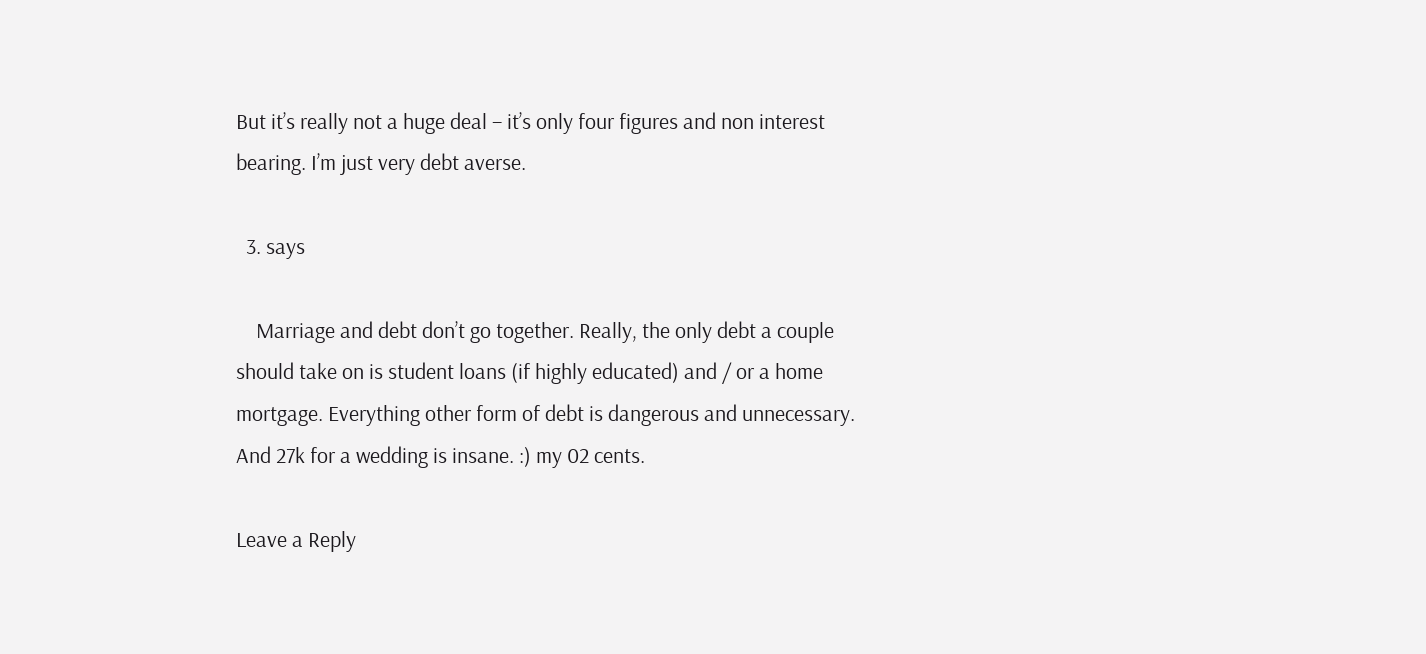But it’s really not a huge deal – it’s only four figures and non interest bearing. I’m just very debt averse.

  3. says

    Marriage and debt don’t go together. Really, the only debt a couple should take on is student loans (if highly educated) and / or a home mortgage. Everything other form of debt is dangerous and unnecessary. And 27k for a wedding is insane. :) my 02 cents.

Leave a Reply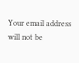Your email address will not be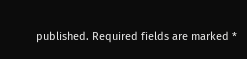published. Required fields are marked *